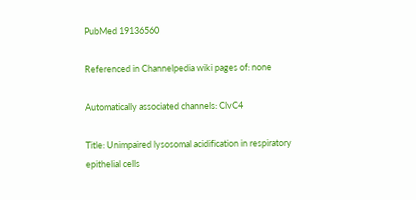PubMed 19136560

Referenced in Channelpedia wiki pages of: none

Automatically associated channels: ClvC4

Title: Unimpaired lysosomal acidification in respiratory epithelial cells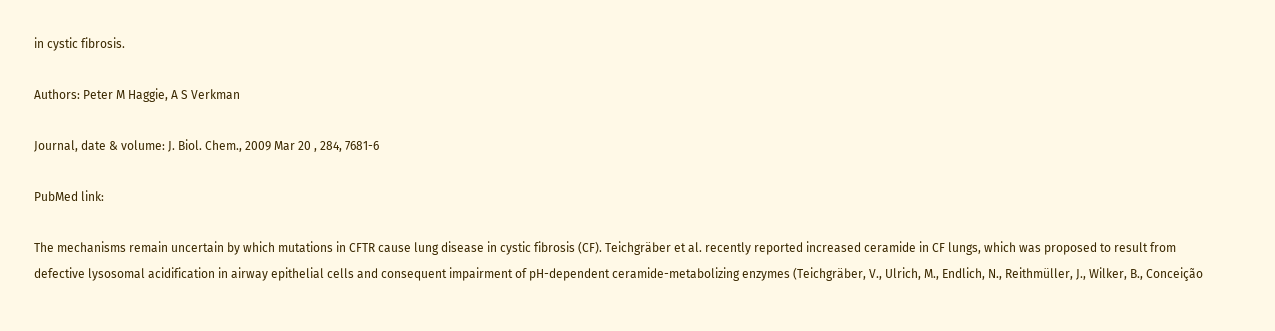in cystic fibrosis.

Authors: Peter M Haggie, A S Verkman

Journal, date & volume: J. Biol. Chem., 2009 Mar 20 , 284, 7681-6

PubMed link:

The mechanisms remain uncertain by which mutations in CFTR cause lung disease in cystic fibrosis (CF). Teichgräber et al. recently reported increased ceramide in CF lungs, which was proposed to result from defective lysosomal acidification in airway epithelial cells and consequent impairment of pH-dependent ceramide-metabolizing enzymes (Teichgräber, V., Ulrich, M., Endlich, N., Reithmüller, J., Wilker, B., Conceição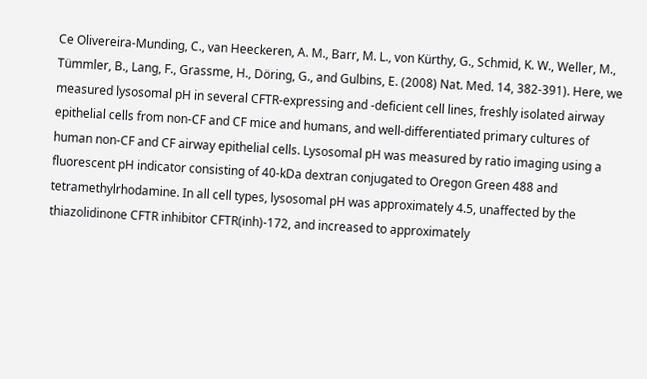Ce Olivereira-Munding, C., van Heeckeren, A. M., Barr, M. L., von Kürthy, G., Schmid, K. W., Weller, M., Tümmler, B., Lang, F., Grassme, H., Döring, G., and Gulbins, E. (2008) Nat. Med. 14, 382-391). Here, we measured lysosomal pH in several CFTR-expressing and -deficient cell lines, freshly isolated airway epithelial cells from non-CF and CF mice and humans, and well-differentiated primary cultures of human non-CF and CF airway epithelial cells. Lysosomal pH was measured by ratio imaging using a fluorescent pH indicator consisting of 40-kDa dextran conjugated to Oregon Green 488 and tetramethylrhodamine. In all cell types, lysosomal pH was approximately 4.5, unaffected by the thiazolidinone CFTR inhibitor CFTR(inh)-172, and increased to approximately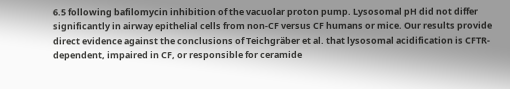6.5 following bafilomycin inhibition of the vacuolar proton pump. Lysosomal pH did not differ significantly in airway epithelial cells from non-CF versus CF humans or mice. Our results provide direct evidence against the conclusions of Teichgräber et al. that lysosomal acidification is CFTR-dependent, impaired in CF, or responsible for ceramide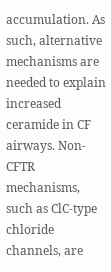accumulation. As such, alternative mechanisms are needed to explain increased ceramide in CF airways. Non-CFTR mechanisms, such as ClC-type chloride channels, are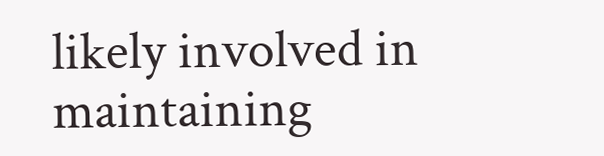likely involved in maintaining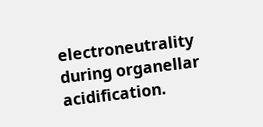electroneutrality during organellar acidification.